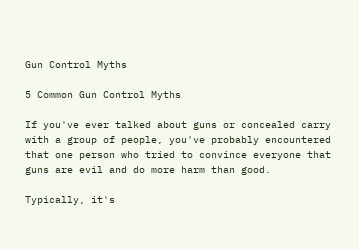Gun Control Myths

5 Common Gun Control Myths

If you've ever talked about guns or concealed carry with a group of people, you've probably encountered that one person who tried to convince everyone that guns are evil and do more harm than good.

Typically, it's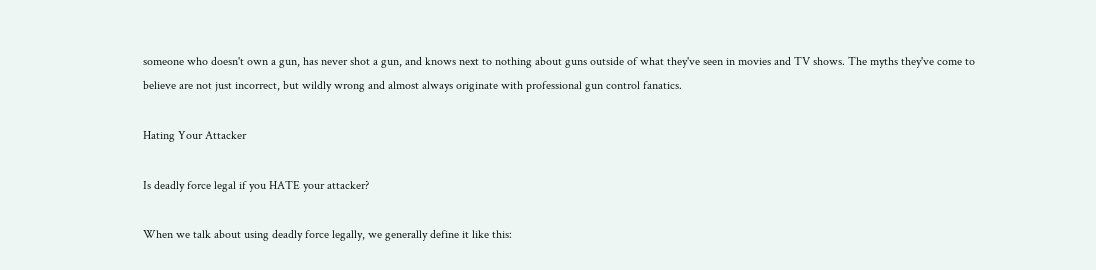someone who doesn't own a gun, has never shot a gun, and knows next to nothing about guns outside of what they've seen in movies and TV shows. The myths they've come to believe are not just incorrect, but wildly wrong and almost always originate with professional gun control fanatics.

Hating Your Attacker

Is deadly force legal if you HATE your attacker?

When we talk about using deadly force legally, we generally define it like this: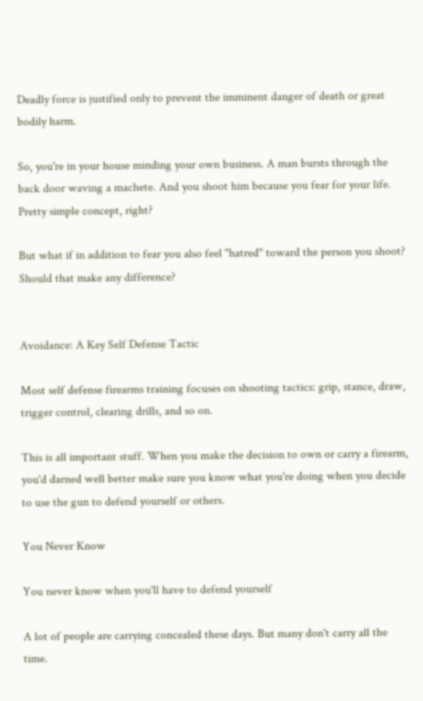Deadly force is justified only to prevent the imminent danger of death or great bodily harm.

So, you're in your house minding your own business. A man bursts through the back door waving a machete. And you shoot him because you fear for your life. Pretty simple concept, right?

But what if in addition to fear you also feel "hatred" toward the person you shoot? Should that make any difference?


Avoidance: A Key Self Defense Tactic

Most self defense firearms training focuses on shooting tactics: grip, stance, draw, trigger control, clearing drills, and so on.

This is all important stuff. When you make the decision to own or carry a firearm, you'd darned well better make sure you know what you're doing when you decide to use the gun to defend yourself or others.

You Never Know

You never know when you'll have to defend yourself

A lot of people are carrying concealed these days. But many don't carry all the time.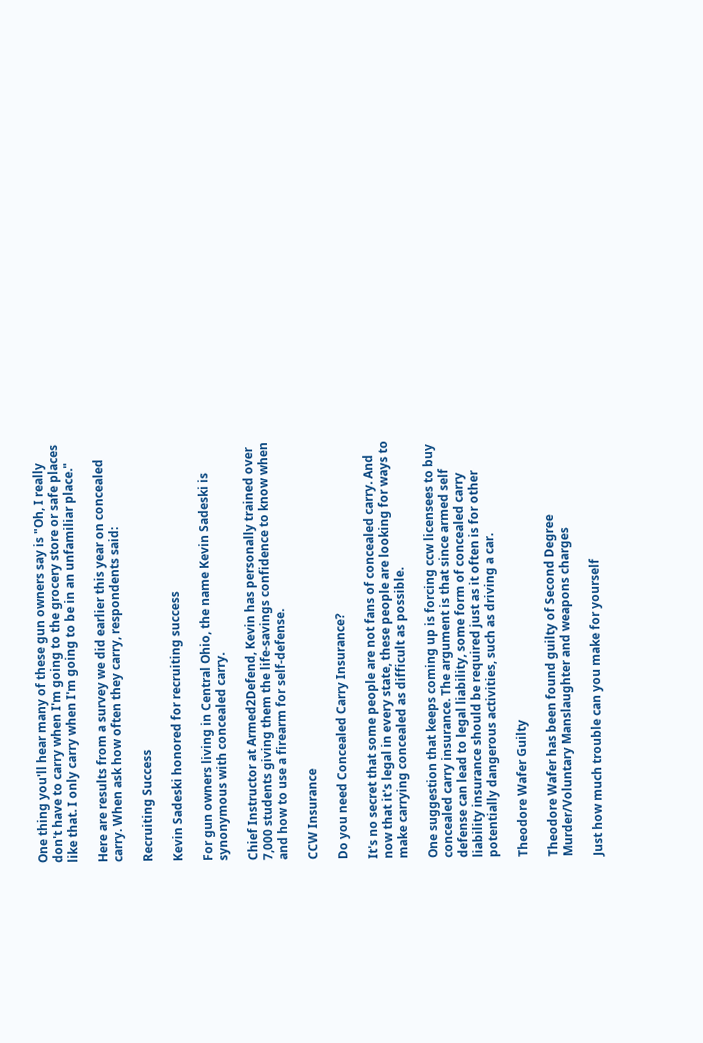One thing you'll hear many of these gun owners say is "Oh, I really don't have to carry when I'm going to the grocery store or safe places like that. I only carry when I'm going to be in an unfamiliar place."

Here are results from a survey we did earlier this year on concealed carry. When ask how often they carry, respondents said:

Recruiting Success

Kevin Sadeski honored for recruiting success

For gun owners living in Central Ohio, the name Kevin Sadeski is synonymous with concealed carry.

Chief Instructor at Armed2Defend, Kevin has personally trained over 7,000 students giving them the life-savings confidence to know when and how to use a firearm for self-defense.

CCW Insurance

Do you need Concealed Carry Insurance?

It's no secret that some people are not fans of concealed carry. And now that it's legal in every state, these people are looking for ways to make carrying concealed as difficult as possible.

One suggestion that keeps coming up is forcing ccw licensees to buy concealed carry insurance. The argument is that since armed self defense can lead to legal liability, some form of concealed carry liability insurance should be required just as it often is for other potentially dangerous activities, such as driving a car.

Theodore Wafer Guilty

Theodore Wafer has been found guilty of Second Degree Murder/Voluntary Manslaughter and weapons charges

Just how much trouble can you make for yourself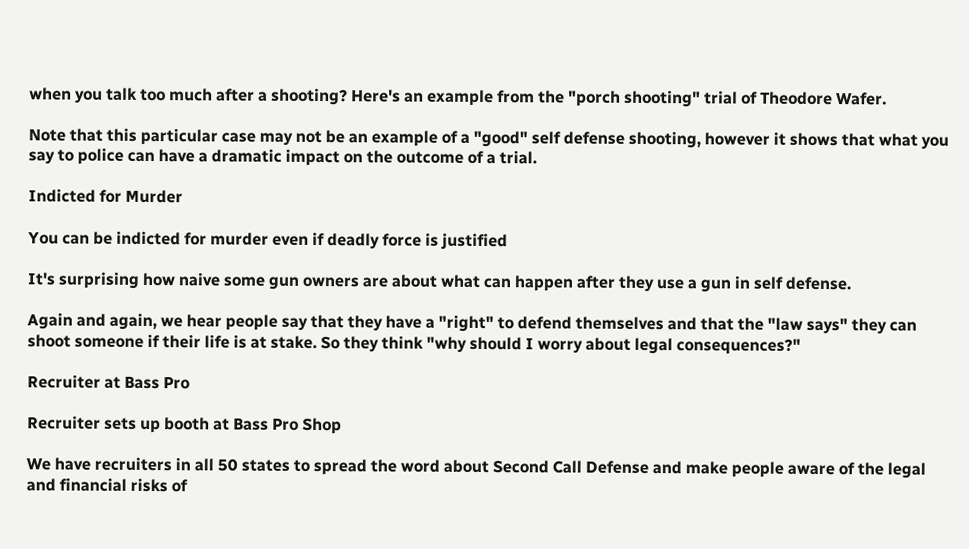when you talk too much after a shooting? Here's an example from the "porch shooting" trial of Theodore Wafer.

Note that this particular case may not be an example of a "good" self defense shooting, however it shows that what you say to police can have a dramatic impact on the outcome of a trial.

Indicted for Murder

You can be indicted for murder even if deadly force is justified

It's surprising how naive some gun owners are about what can happen after they use a gun in self defense.

Again and again, we hear people say that they have a "right" to defend themselves and that the "law says" they can shoot someone if their life is at stake. So they think "why should I worry about legal consequences?"

Recruiter at Bass Pro

Recruiter sets up booth at Bass Pro Shop

We have recruiters in all 50 states to spread the word about Second Call Defense and make people aware of the legal and financial risks of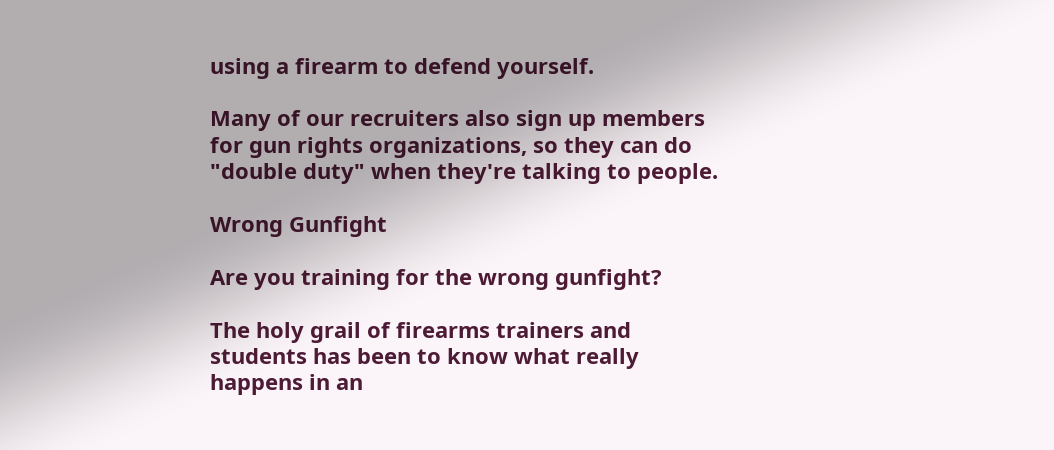using a firearm to defend yourself.

Many of our recruiters also sign up members for gun rights organizations, so they can do "double duty" when they're talking to people.

Wrong Gunfight

Are you training for the wrong gunfight?

The holy grail of firearms trainers and students has been to know what really happens in an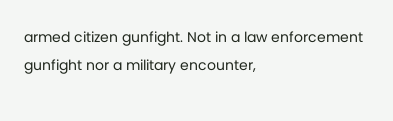armed citizen gunfight. Not in a law enforcement gunfight nor a military encounter,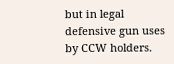but in legal defensive gun uses by CCW holders.